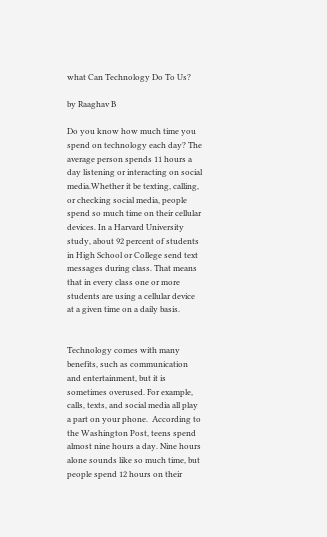what Can Technology Do To Us?

by Raaghav B

Do you know how much time you spend on technology each day? The average person spends 11 hours a day listening or interacting on social media.Whether it be texting, calling, or checking social media, people spend so much time on their cellular devices. In a Harvard University study, about 92 percent of students in High School or College send text messages during class. That means that in every class one or more students are using a cellular device at a given time on a daily basis.


Technology comes with many benefits, such as communication and entertainment, but it is sometimes overused. For example, calls, texts, and social media all play a part on your phone.  According to the Washington Post, teens spend almost nine hours a day. Nine hours alone sounds like so much time, but people spend 12 hours on their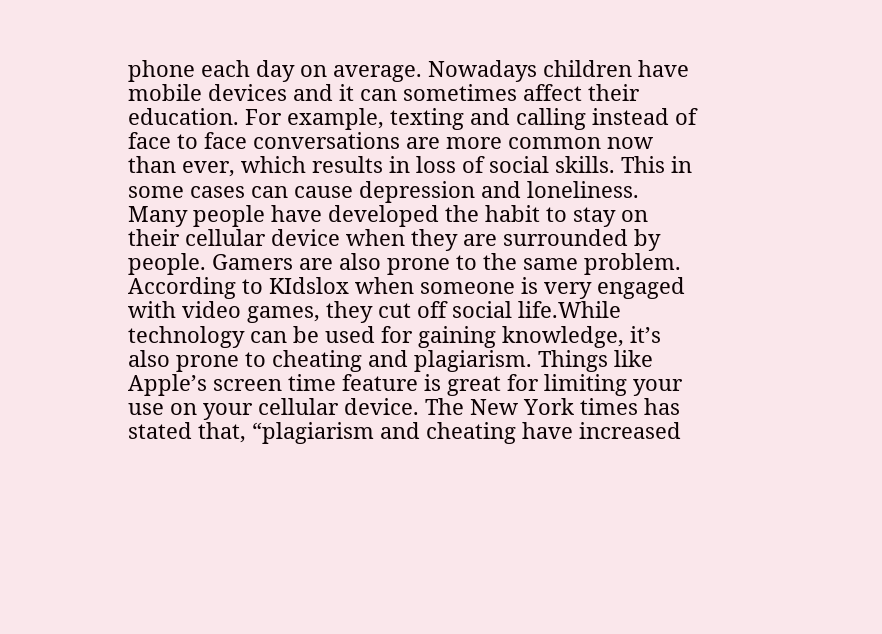phone each day on average. Nowadays children have mobile devices and it can sometimes affect their education. For example, texting and calling instead of face to face conversations are more common now than ever, which results in loss of social skills. This in some cases can cause depression and loneliness. Many people have developed the habit to stay on their cellular device when they are surrounded by people. Gamers are also prone to the same problem. According to KIdslox when someone is very engaged with video games, they cut off social life.While technology can be used for gaining knowledge, it’s also prone to cheating and plagiarism. Things like Apple’s screen time feature is great for limiting your use on your cellular device. The New York times has stated that, “plagiarism and cheating have increased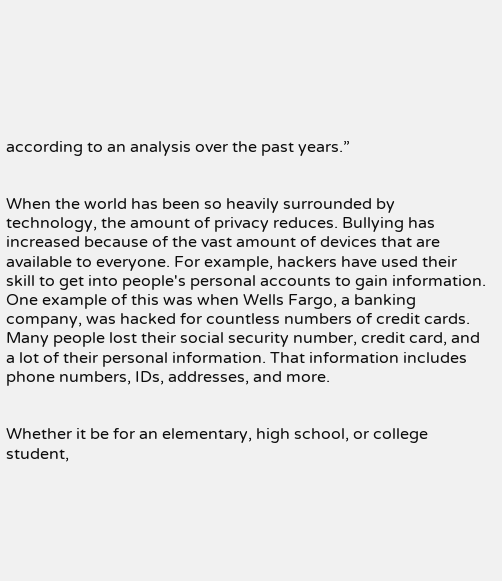according to an analysis over the past years.”


When the world has been so heavily surrounded by technology, the amount of privacy reduces. Bullying has increased because of the vast amount of devices that are available to everyone. For example, hackers have used their skill to get into people's personal accounts to gain information. One example of this was when Wells Fargo, a banking company, was hacked for countless numbers of credit cards. Many people lost their social security number, credit card, and a lot of their personal information. That information includes phone numbers, IDs, addresses, and more.


Whether it be for an elementary, high school, or college student,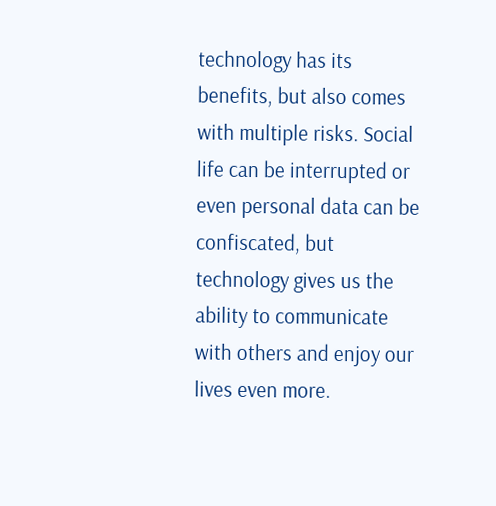technology has its benefits, but also comes with multiple risks. Social life can be interrupted or even personal data can be confiscated, but technology gives us the ability to communicate with others and enjoy our lives even more.